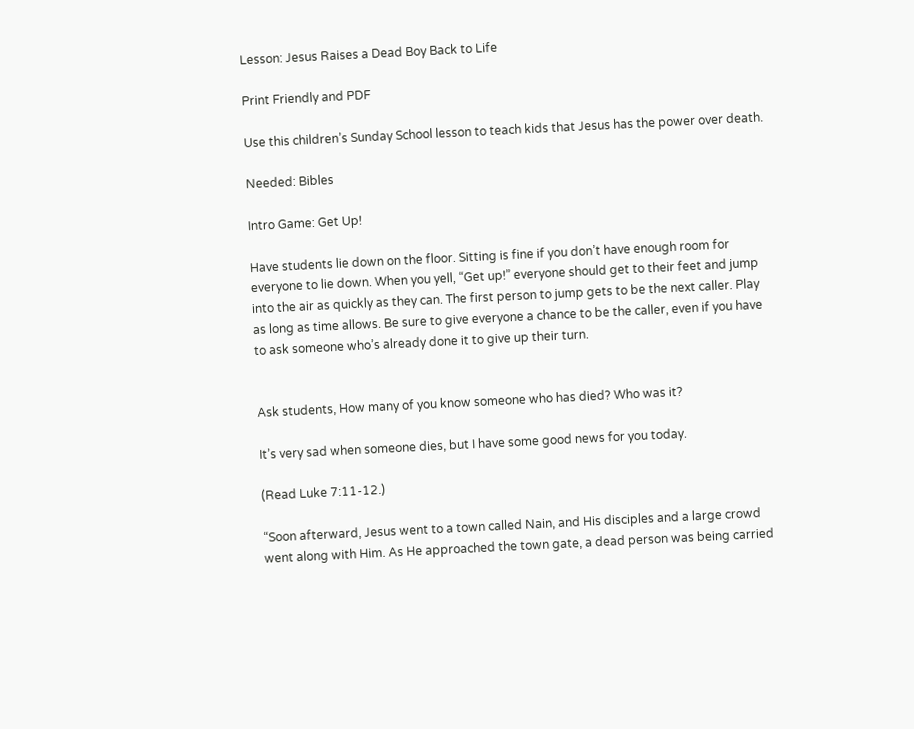Lesson: Jesus Raises a Dead Boy Back to Life

Print Friendly and PDF

Use this children’s Sunday School lesson to teach kids that Jesus has the power over death.

Needed: Bibles

Intro Game: Get Up!

Have students lie down on the floor. Sitting is fine if you don’t have enough room for everyone to lie down. When you yell, “Get up!” everyone should get to their feet and jump into the air as quickly as they can. The first person to jump gets to be the next caller. Play as long as time allows. Be sure to give everyone a chance to be the caller, even if you have to ask someone who’s already done it to give up their turn.


Ask students, How many of you know someone who has died? Who was it?

It’s very sad when someone dies, but I have some good news for you today.

(Read Luke 7:11-12.)

“Soon afterward, Jesus went to a town called Nain, and His disciples and a large crowd went along with Him. As He approached the town gate, a dead person was being carried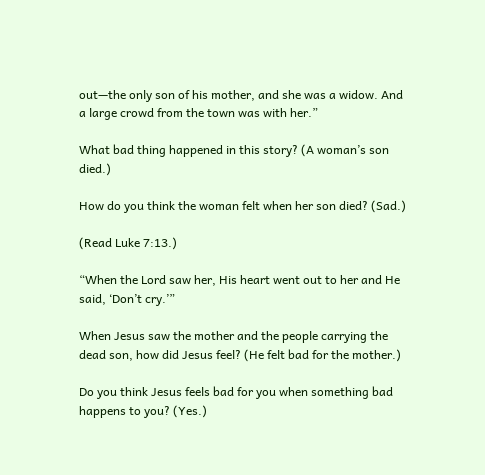out—the only son of his mother, and she was a widow. And a large crowd from the town was with her.”

What bad thing happened in this story? (A woman’s son died.)

How do you think the woman felt when her son died? (Sad.)

(Read Luke 7:13.)

“When the Lord saw her, His heart went out to her and He said, ‘Don’t cry.’”

When Jesus saw the mother and the people carrying the dead son, how did Jesus feel? (He felt bad for the mother.)

Do you think Jesus feels bad for you when something bad happens to you? (Yes.)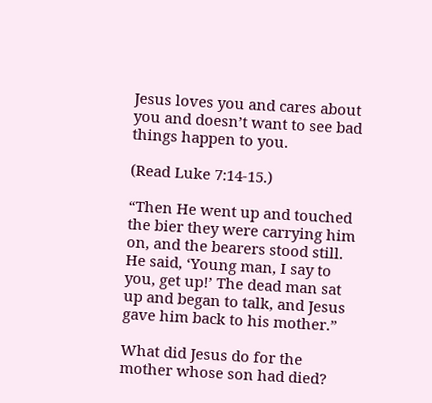Jesus loves you and cares about you and doesn’t want to see bad things happen to you.

(Read Luke 7:14-15.)

“Then He went up and touched the bier they were carrying him on, and the bearers stood still. He said, ‘Young man, I say to you, get up!’ The dead man sat up and began to talk, and Jesus gave him back to his mother.”

What did Jesus do for the mother whose son had died?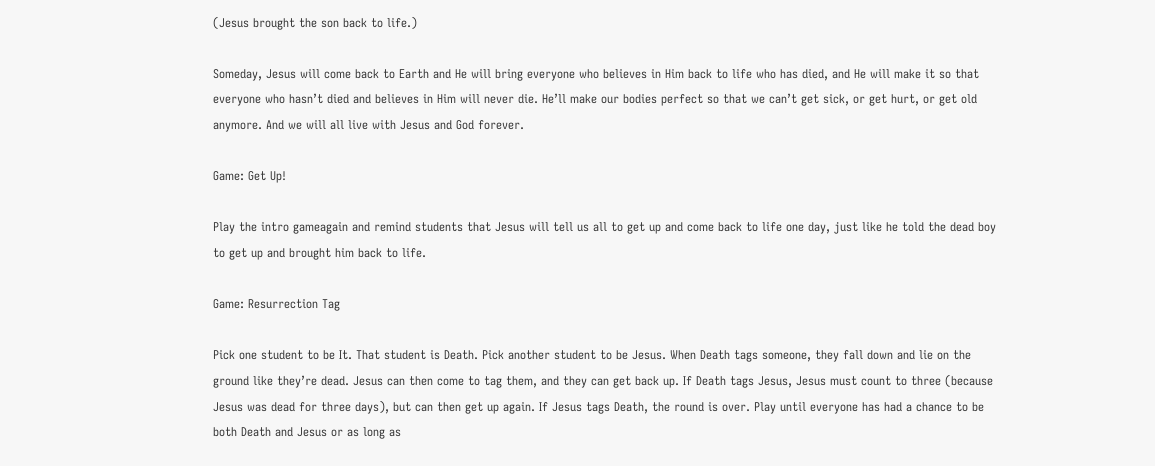(Jesus brought the son back to life.)

Someday, Jesus will come back to Earth and He will bring everyone who believes in Him back to life who has died, and He will make it so that everyone who hasn’t died and believes in Him will never die. He’ll make our bodies perfect so that we can’t get sick, or get hurt, or get old anymore. And we will all live with Jesus and God forever.

Game: Get Up!

Play the intro gameagain and remind students that Jesus will tell us all to get up and come back to life one day, just like he told the dead boy to get up and brought him back to life.

Game: Resurrection Tag

Pick one student to be It. That student is Death. Pick another student to be Jesus. When Death tags someone, they fall down and lie on the ground like they’re dead. Jesus can then come to tag them, and they can get back up. If Death tags Jesus, Jesus must count to three (because Jesus was dead for three days), but can then get up again. If Jesus tags Death, the round is over. Play until everyone has had a chance to be both Death and Jesus or as long as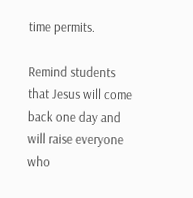time permits.

Remind students that Jesus will come back one day and will raise everyone who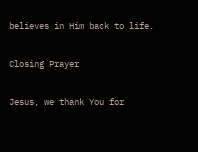believes in Him back to life.

Closing Prayer

Jesus, we thank You for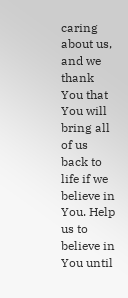caring about us, and we thank You that You will bring all of us back to life if we believe in You. Help us to believe in You until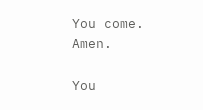You come. Amen.

You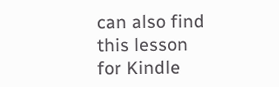can also find this lesson for Kindle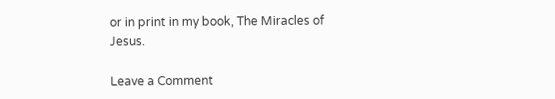or in print in my book, The Miracles of Jesus.

Leave a Comment